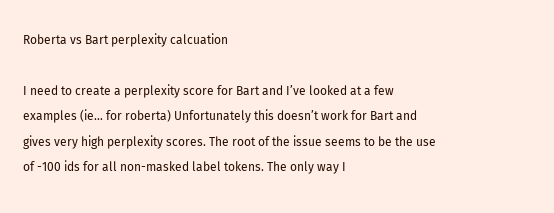Roberta vs Bart perplexity calcuation

I need to create a perplexity score for Bart and I’ve looked at a few examples (ie… for roberta) Unfortunately this doesn’t work for Bart and gives very high perplexity scores. The root of the issue seems to be the use of -100 ids for all non-masked label tokens. The only way I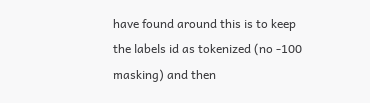have found around this is to keep the labels id as tokenized (no -100 masking) and then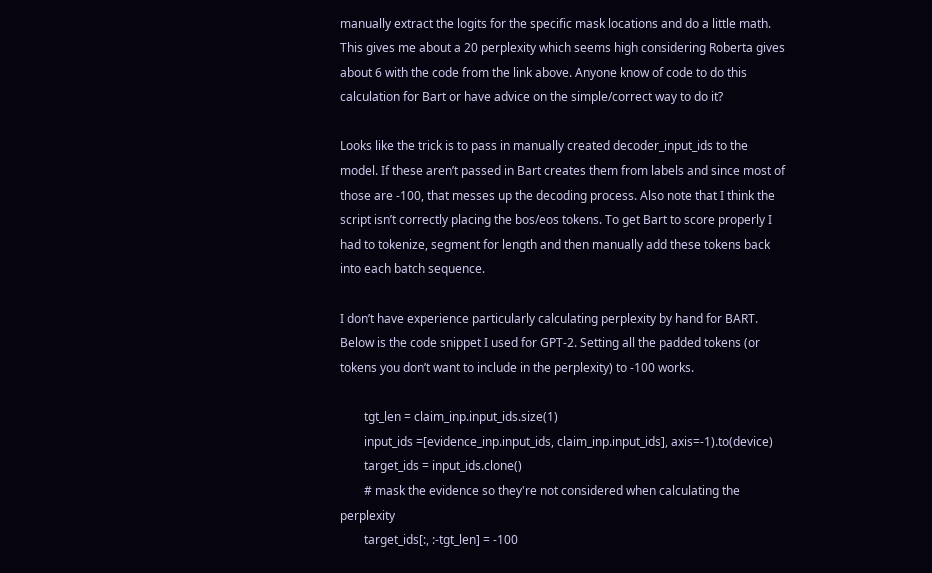manually extract the logits for the specific mask locations and do a little math. This gives me about a 20 perplexity which seems high considering Roberta gives about 6 with the code from the link above. Anyone know of code to do this calculation for Bart or have advice on the simple/correct way to do it?

Looks like the trick is to pass in manually created decoder_input_ids to the model. If these aren’t passed in Bart creates them from labels and since most of those are -100, that messes up the decoding process. Also note that I think the script isn’t correctly placing the bos/eos tokens. To get Bart to score properly I had to tokenize, segment for length and then manually add these tokens back into each batch sequence.

I don’t have experience particularly calculating perplexity by hand for BART. Below is the code snippet I used for GPT-2. Setting all the padded tokens (or tokens you don’t want to include in the perplexity) to -100 works.

        tgt_len = claim_inp.input_ids.size(1)
        input_ids =[evidence_inp.input_ids, claim_inp.input_ids], axis=-1).to(device)
        target_ids = input_ids.clone()
        # mask the evidence so they're not considered when calculating the perplexity
        target_ids[:, :-tgt_len] = -100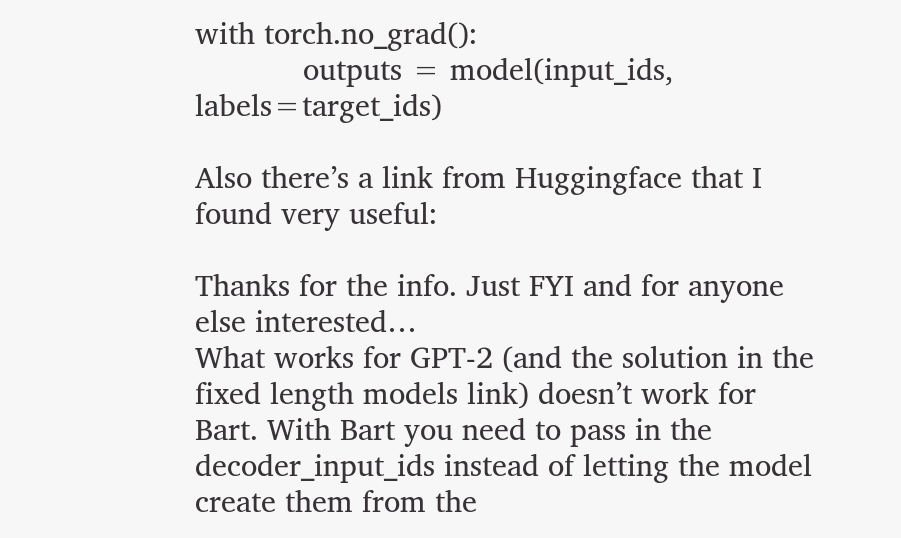with torch.no_grad():
            outputs = model(input_ids, labels=target_ids)

Also there’s a link from Huggingface that I found very useful:

Thanks for the info. Just FYI and for anyone else interested…
What works for GPT-2 (and the solution in the fixed length models link) doesn’t work for Bart. With Bart you need to pass in the decoder_input_ids instead of letting the model create them from the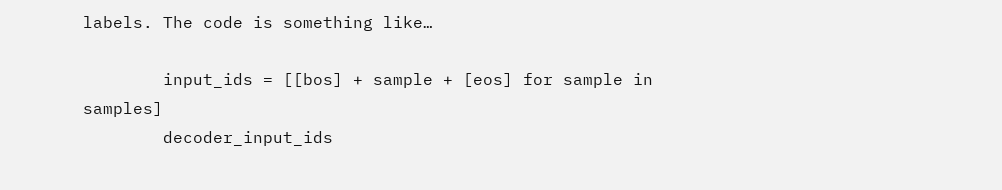labels. The code is something like…

        input_ids = [[bos] + sample + [eos] for sample in samples]
        decoder_input_ids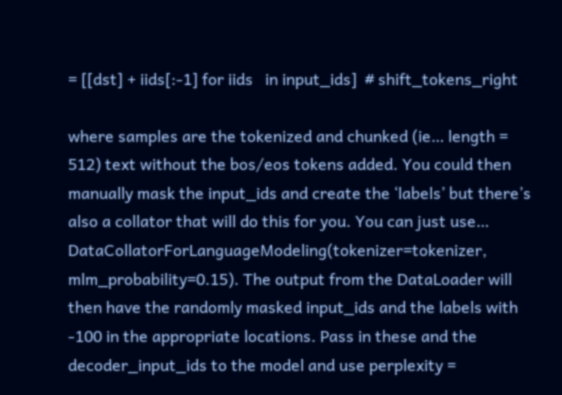= [[dst] + iids[:-1] for iids   in input_ids]  # shift_tokens_right

where samples are the tokenized and chunked (ie… length = 512) text without the bos/eos tokens added. You could then manually mask the input_ids and create the ‘labels’ but there’s also a collator that will do this for you. You can just use… DataCollatorForLanguageModeling(tokenizer=tokenizer, mlm_probability=0.15). The output from the DataLoader will then have the randomly masked input_ids and the labels with -100 in the appropriate locations. Pass in these and the decoder_input_ids to the model and use perplexity =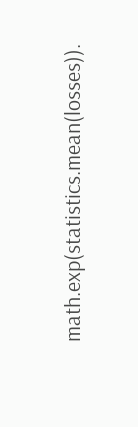math.exp(statistics.mean(losses)).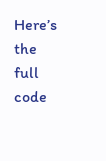Here’s the full code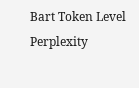Bart Token Level Perplexity